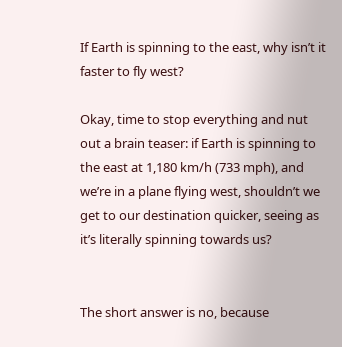If Earth is spinning to the east, why isn’t it faster to fly west?

Okay, time to stop everything and nut out a brain teaser: if Earth is spinning to the east at 1,180 km/h (733 mph), and we’re in a plane flying west, shouldn’t we get to our destination quicker, seeing as it’s literally spinning towards us?


The short answer is no, because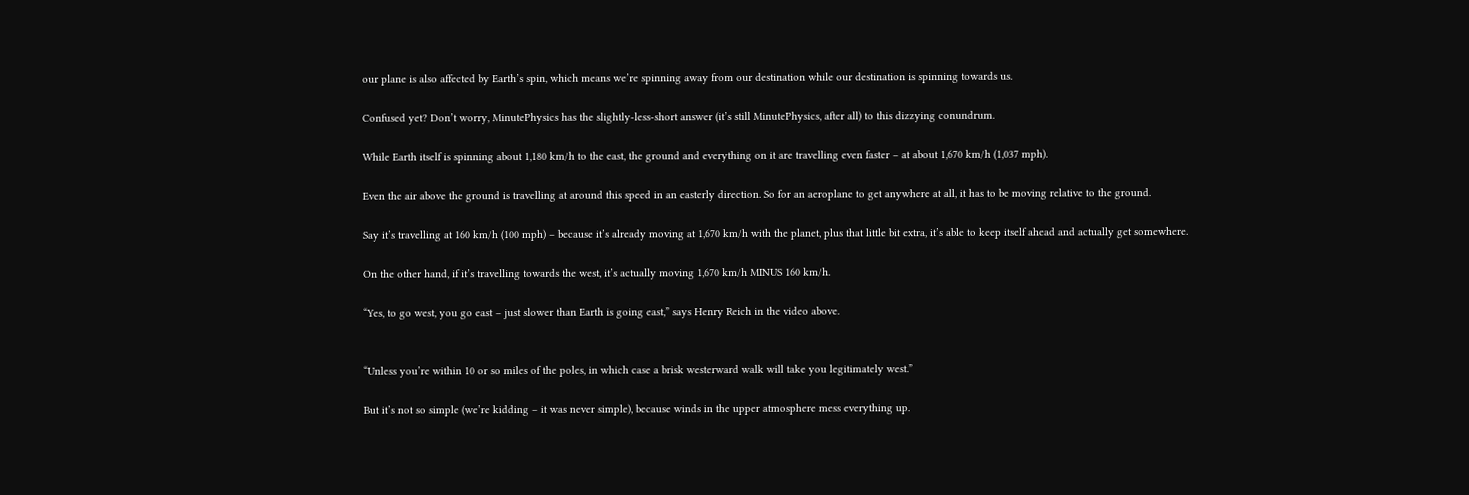our plane is also affected by Earth’s spin, which means we’re spinning away from our destination while our destination is spinning towards us.

Confused yet? Don’t worry, MinutePhysics has the slightly-less-short answer (it’s still MinutePhysics, after all) to this dizzying conundrum.

While Earth itself is spinning about 1,180 km/h to the east, the ground and everything on it are travelling even faster – at about 1,670 km/h (1,037 mph).

Even the air above the ground is travelling at around this speed in an easterly direction. So for an aeroplane to get anywhere at all, it has to be moving relative to the ground.

Say it’s travelling at 160 km/h (100 mph) – because it’s already moving at 1,670 km/h with the planet, plus that little bit extra, it’s able to keep itself ahead and actually get somewhere.

On the other hand, if it’s travelling towards the west, it’s actually moving 1,670 km/h MINUS 160 km/h.

“Yes, to go west, you go east – just slower than Earth is going east,” says Henry Reich in the video above.


“Unless you’re within 10 or so miles of the poles, in which case a brisk westerward walk will take you legitimately west.”

But it’s not so simple (we’re kidding – it was never simple), because winds in the upper atmosphere mess everything up.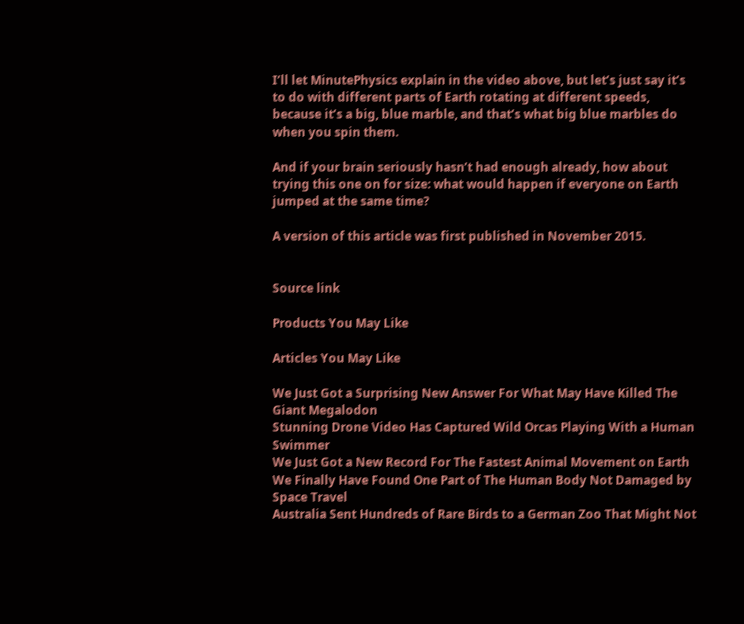I’ll let MinutePhysics explain in the video above, but let’s just say it’s to do with different parts of Earth rotating at different speeds, because it’s a big, blue marble, and that’s what big blue marbles do when you spin them.

And if your brain seriously hasn’t had enough already, how about trying this one on for size: what would happen if everyone on Earth jumped at the same time?

A version of this article was first published in November 2015.


Source link

Products You May Like

Articles You May Like

We Just Got a Surprising New Answer For What May Have Killed The Giant Megalodon
Stunning Drone Video Has Captured Wild Orcas Playing With a Human Swimmer
We Just Got a New Record For The Fastest Animal Movement on Earth
We Finally Have Found One Part of The Human Body Not Damaged by Space Travel
Australia Sent Hundreds of Rare Birds to a German Zoo That Might Not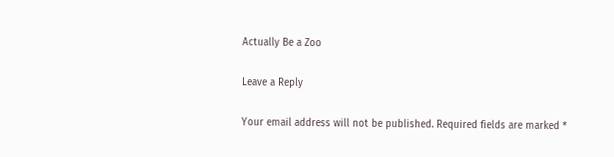Actually Be a Zoo

Leave a Reply

Your email address will not be published. Required fields are marked *